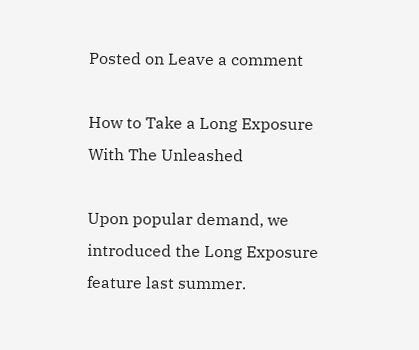Posted on Leave a comment

How to Take a Long Exposure With The Unleashed

Upon popular demand, we introduced the Long Exposure feature last summer.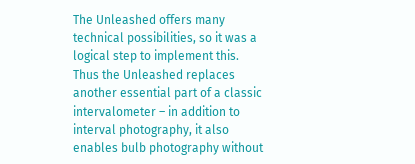The Unleashed offers many technical possibilities, so it was a logical step to implement this. Thus the Unleashed replaces another essential part of a classic intervalometer – in addition to interval photography, it also enables bulb photography without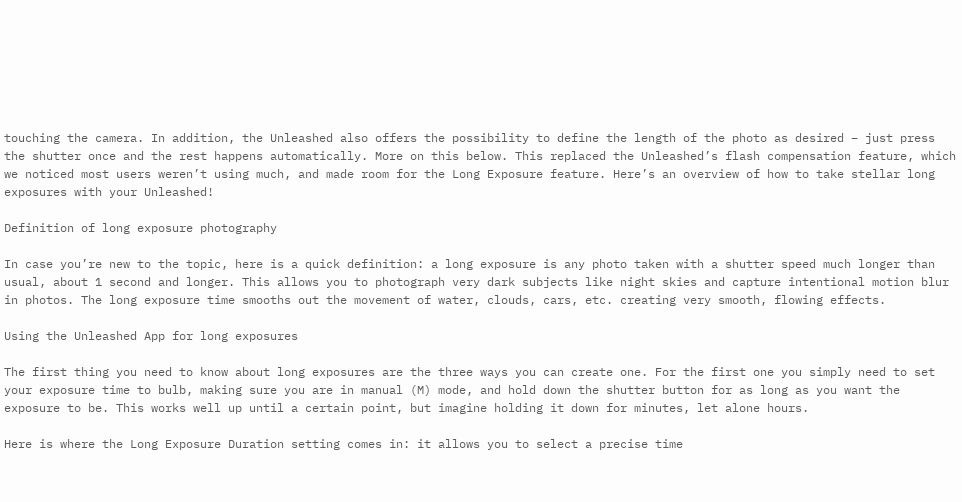touching the camera. In addition, the Unleashed also offers the possibility to define the length of the photo as desired – just press the shutter once and the rest happens automatically. More on this below. This replaced the Unleashed’s flash compensation feature, which we noticed most users weren’t using much, and made room for the Long Exposure feature. Here’s an overview of how to take stellar long exposures with your Unleashed!

Definition of long exposure photography

In case you’re new to the topic, here is a quick definition: a long exposure is any photo taken with a shutter speed much longer than usual, about 1 second and longer. This allows you to photograph very dark subjects like night skies and capture intentional motion blur in photos. The long exposure time smooths out the movement of water, clouds, cars, etc. creating very smooth, flowing effects.

Using the Unleashed App for long exposures

The first thing you need to know about long exposures are the three ways you can create one. For the first one you simply need to set your exposure time to bulb, making sure you are in manual (M) mode, and hold down the shutter button for as long as you want the exposure to be. This works well up until a certain point, but imagine holding it down for minutes, let alone hours.

Here is where the Long Exposure Duration setting comes in: it allows you to select a precise time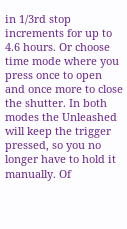in 1/3rd stop increments for up to 4.6 hours. Or choose time mode where you press once to open and once more to close the shutter. In both modes the Unleashed will keep the trigger pressed, so you no longer have to hold it manually. Of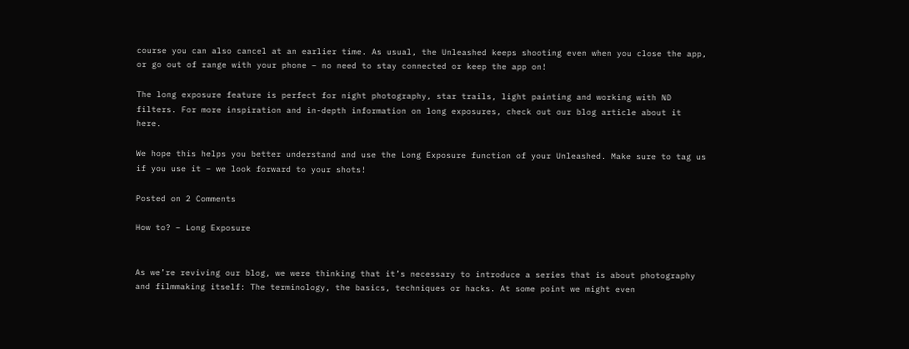course you can also cancel at an earlier time. As usual, the Unleashed keeps shooting even when you close the app, or go out of range with your phone – no need to stay connected or keep the app on!

The long exposure feature is perfect for night photography, star trails, light painting and working with ND filters. For more inspiration and in-depth information on long exposures, check out our blog article about it here.

We hope this helps you better understand and use the Long Exposure function of your Unleashed. Make sure to tag us if you use it – we look forward to your shots!

Posted on 2 Comments

How to? – Long Exposure


As we’re reviving our blog, we were thinking that it’s necessary to introduce a series that is about photography and filmmaking itself: The terminology, the basics, techniques or hacks. At some point we might even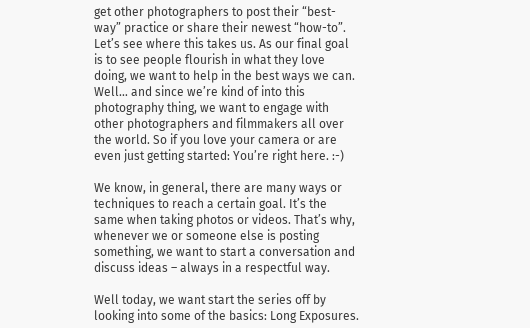get other photographers to post their “best-way” practice or share their newest “how-to”. Let’s see where this takes us. As our final goal is to see people flourish in what they love doing, we want to help in the best ways we can. Well… and since we’re kind of into this photography thing, we want to engage with other photographers and filmmakers all over the world. So if you love your camera or are even just getting started: You’re right here. :-)

We know, in general, there are many ways or techniques to reach a certain goal. It’s the same when taking photos or videos. That’s why, whenever we or someone else is posting something, we want to start a conversation and discuss ideas – always in a respectful way.

Well today, we want start the series off by looking into some of the basics: Long Exposures.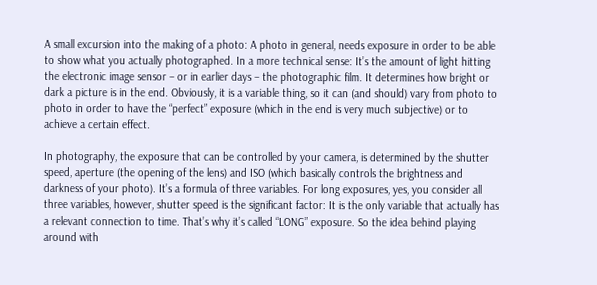A small excursion into the making of a photo: A photo in general, needs exposure in order to be able to show what you actually photographed. In a more technical sense: It’s the amount of light hitting the electronic image sensor – or in earlier days – the photographic film. It determines how bright or dark a picture is in the end. Obviously, it is a variable thing, so it can (and should) vary from photo to photo in order to have the “perfect” exposure (which in the end is very much subjective) or to achieve a certain effect.

In photography, the exposure that can be controlled by your camera, is determined by the shutter speed, aperture (the opening of the lens) and ISO (which basically controls the brightness and darkness of your photo). It’s a formula of three variables. For long exposures, yes, you consider all three variables, however, shutter speed is the significant factor: It is the only variable that actually has a relevant connection to time. That’s why it’s called “LONG” exposure. So the idea behind playing around with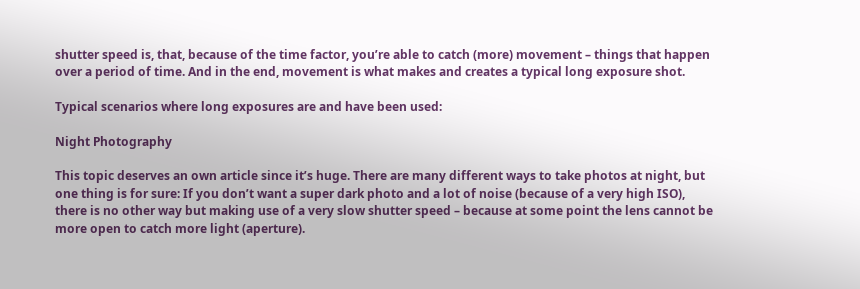shutter speed is, that, because of the time factor, you’re able to catch (more) movement – things that happen over a period of time. And in the end, movement is what makes and creates a typical long exposure shot.

Typical scenarios where long exposures are and have been used:

Night Photography

This topic deserves an own article since it’s huge. There are many different ways to take photos at night, but one thing is for sure: If you don’t want a super dark photo and a lot of noise (because of a very high ISO), there is no other way but making use of a very slow shutter speed – because at some point the lens cannot be more open to catch more light (aperture).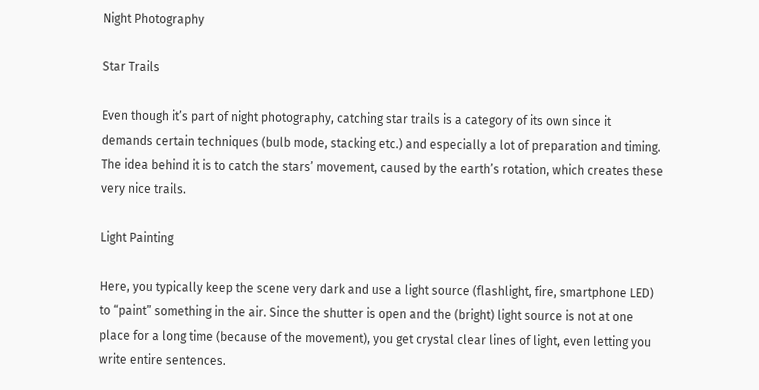Night Photography

Star Trails

Even though it’s part of night photography, catching star trails is a category of its own since it demands certain techniques (bulb mode, stacking etc.) and especially a lot of preparation and timing. The idea behind it is to catch the stars’ movement, caused by the earth’s rotation, which creates these very nice trails.

Light Painting

Here, you typically keep the scene very dark and use a light source (flashlight, fire, smartphone LED) to “paint” something in the air. Since the shutter is open and the (bright) light source is not at one place for a long time (because of the movement), you get crystal clear lines of light, even letting you write entire sentences.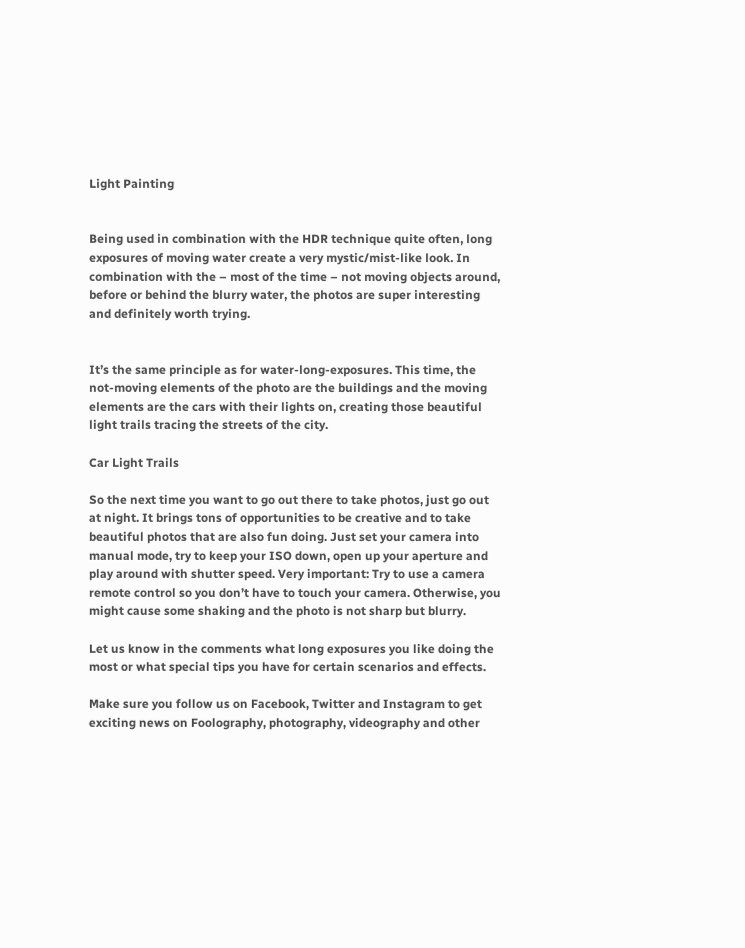Light Painting


Being used in combination with the HDR technique quite often, long exposures of moving water create a very mystic/mist-like look. In combination with the – most of the time – not moving objects around, before or behind the blurry water, the photos are super interesting and definitely worth trying.


It’s the same principle as for water-long-exposures. This time, the not-moving elements of the photo are the buildings and the moving elements are the cars with their lights on, creating those beautiful light trails tracing the streets of the city.

Car Light Trails

So the next time you want to go out there to take photos, just go out at night. It brings tons of opportunities to be creative and to take beautiful photos that are also fun doing. Just set your camera into manual mode, try to keep your ISO down, open up your aperture and play around with shutter speed. Very important: Try to use a camera remote control so you don’t have to touch your camera. Otherwise, you might cause some shaking and the photo is not sharp but blurry.

Let us know in the comments what long exposures you like doing the most or what special tips you have for certain scenarios and effects.

Make sure you follow us on Facebook, Twitter and Instagram to get exciting news on Foolography, photography, videography and other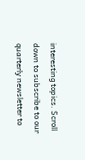interesting topics. Scroll down to subscribe to our quarterly newsletter to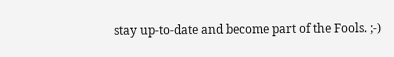stay up-to-date and become part of the Fools. ;-)